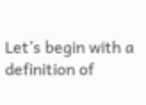Let’s begin with a definition of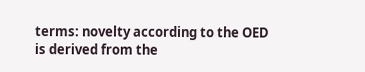terms: novelty according to the OED is derived from the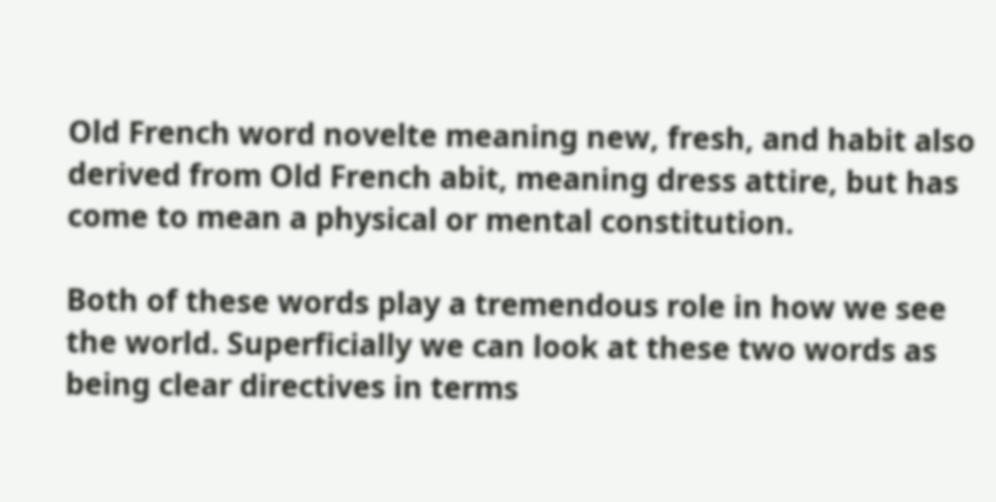Old French word novelte meaning new, fresh, and habit also derived from Old French abit, meaning dress attire, but has come to mean a physical or mental constitution.

Both of these words play a tremendous role in how we see the world. Superficially we can look at these two words as being clear directives in terms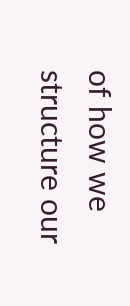of how we structure our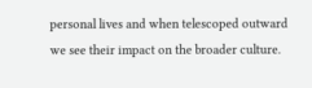personal lives and when telescoped outward we see their impact on the broader culture.